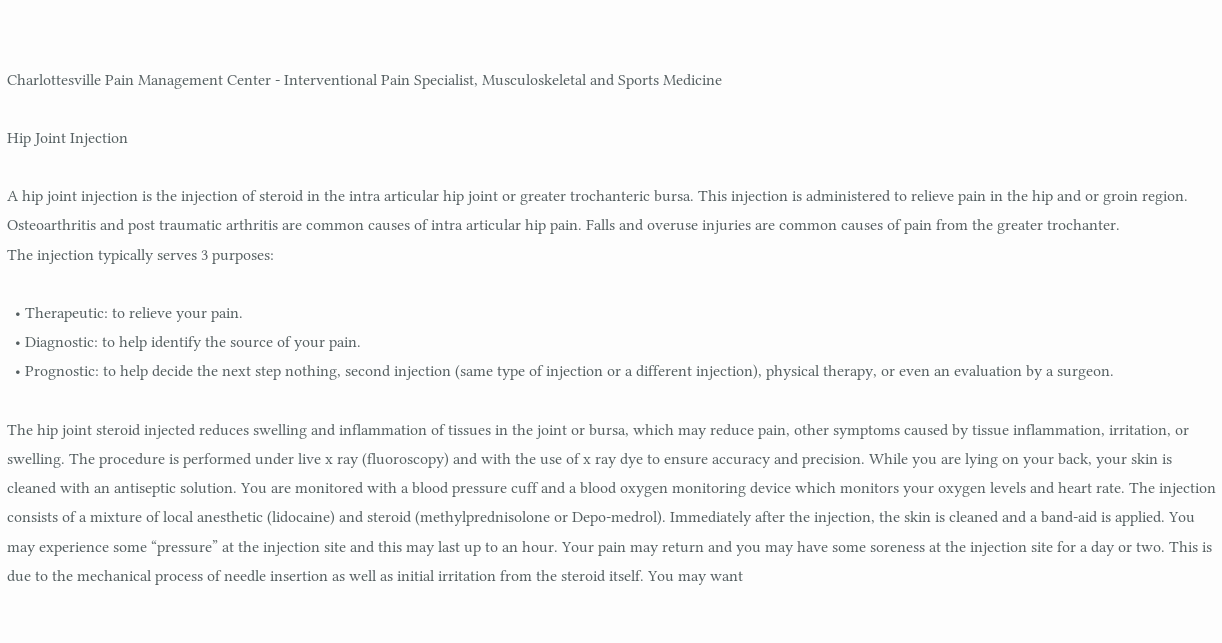Charlottesville Pain Management Center - Interventional Pain Specialist, Musculoskeletal and Sports Medicine

Hip Joint Injection

A hip joint injection is the injection of steroid in the intra articular hip joint or greater trochanteric bursa. This injection is administered to relieve pain in the hip and or groin region. Osteoarthritis and post traumatic arthritis are common causes of intra articular hip pain. Falls and overuse injuries are common causes of pain from the greater trochanter.
The injection typically serves 3 purposes:

  • Therapeutic: to relieve your pain.
  • Diagnostic: to help identify the source of your pain.
  • Prognostic: to help decide the next step nothing, second injection (same type of injection or a different injection), physical therapy, or even an evaluation by a surgeon.

The hip joint steroid injected reduces swelling and inflammation of tissues in the joint or bursa, which may reduce pain, other symptoms caused by tissue inflammation, irritation, or swelling. The procedure is performed under live x ray (fluoroscopy) and with the use of x ray dye to ensure accuracy and precision. While you are lying on your back, your skin is cleaned with an antiseptic solution. You are monitored with a blood pressure cuff and a blood oxygen monitoring device which monitors your oxygen levels and heart rate. The injection consists of a mixture of local anesthetic (lidocaine) and steroid (methylprednisolone or Depo-medrol). Immediately after the injection, the skin is cleaned and a band-aid is applied. You may experience some “pressure” at the injection site and this may last up to an hour. Your pain may return and you may have some soreness at the injection site for a day or two. This is due to the mechanical process of needle insertion as well as initial irritation from the steroid itself. You may want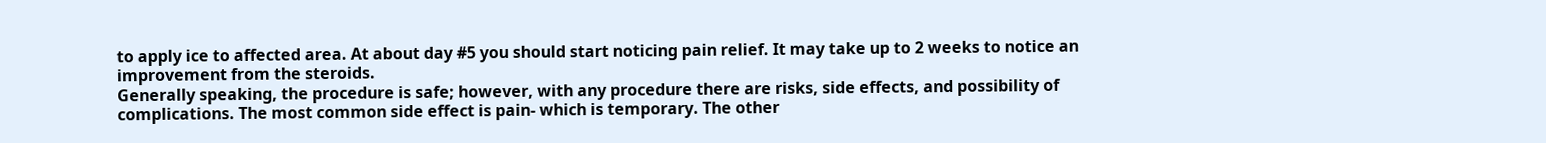to apply ice to affected area. At about day #5 you should start noticing pain relief. It may take up to 2 weeks to notice an improvement from the steroids.
Generally speaking, the procedure is safe; however, with any procedure there are risks, side effects, and possibility of complications. The most common side effect is pain- which is temporary. The other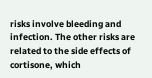risks involve bleeding and infection. The other risks are related to the side effects of cortisone, which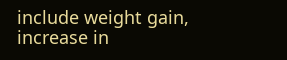include weight gain, increase in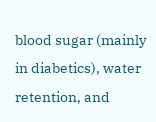blood sugar (mainly in diabetics), water retention, and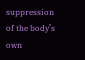suppression of the body’s own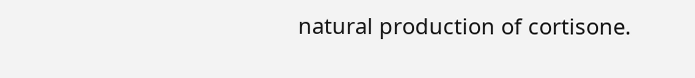natural production of cortisone.